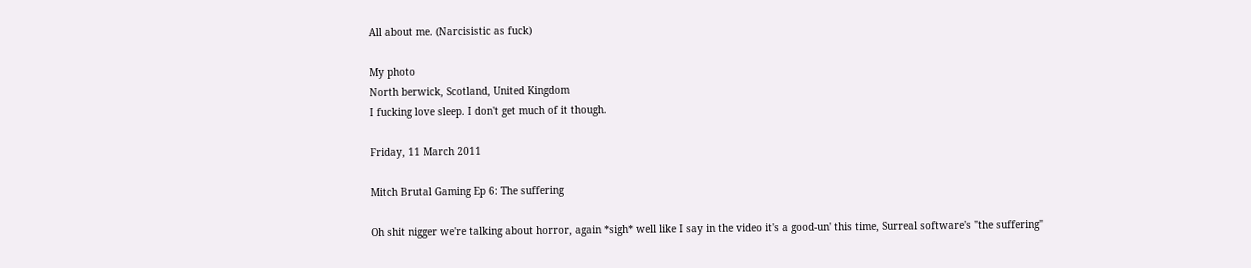All about me. (Narcisistic as fuck)

My photo
North berwick, Scotland, United Kingdom
I fucking love sleep. I don't get much of it though.

Friday, 11 March 2011

Mitch Brutal Gaming Ep 6: The suffering

Oh shit nigger we're talking about horror, again *sigh* well like I say in the video it's a good-un' this time, Surreal software's "the suffering"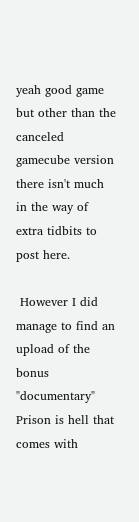yeah good game but other than the canceled gamecube version there isn't much in the way of extra tidbits to post here.

 However I did manage to find an upload of the bonus "documentary" Prison is hell that comes with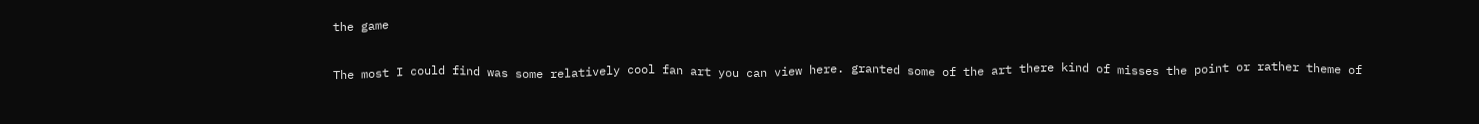the game

The most I could find was some relatively cool fan art you can view here. granted some of the art there kind of misses the point or rather theme of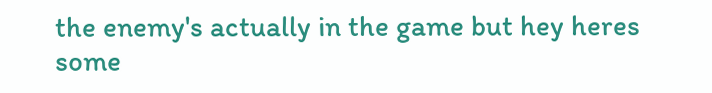the enemy's actually in the game but hey heres some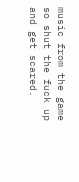music from the game so shut the fuck up and get scared.